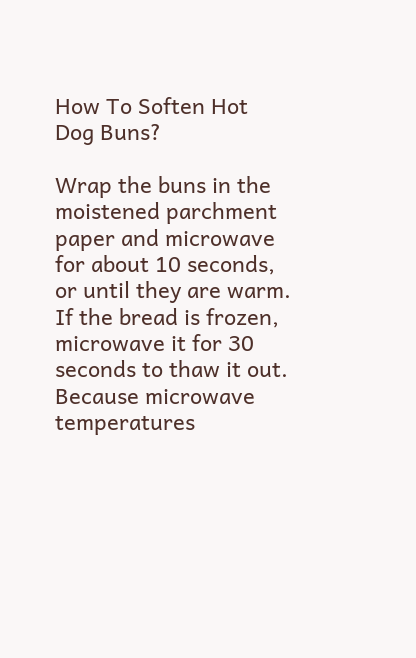How To Soften Hot Dog Buns?

Wrap the buns in the moistened parchment paper and microwave for about 10 seconds, or until they are warm. If the bread is frozen, microwave it for 30 seconds to thaw it out. Because microwave temperatures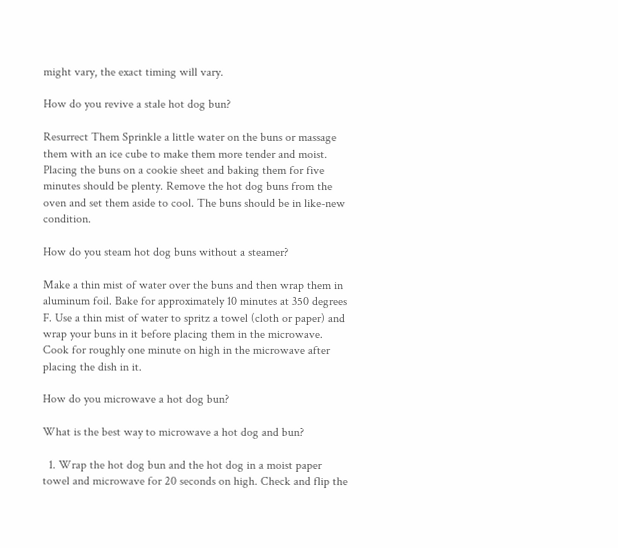might vary, the exact timing will vary.

How do you revive a stale hot dog bun?

Resurrect Them Sprinkle a little water on the buns or massage them with an ice cube to make them more tender and moist. Placing the buns on a cookie sheet and baking them for five minutes should be plenty. Remove the hot dog buns from the oven and set them aside to cool. The buns should be in like-new condition.

How do you steam hot dog buns without a steamer?

Make a thin mist of water over the buns and then wrap them in aluminum foil. Bake for approximately 10 minutes at 350 degrees F. Use a thin mist of water to spritz a towel (cloth or paper) and wrap your buns in it before placing them in the microwave. Cook for roughly one minute on high in the microwave after placing the dish in it.

How do you microwave a hot dog bun?

What is the best way to microwave a hot dog and bun?

  1. Wrap the hot dog bun and the hot dog in a moist paper towel and microwave for 20 seconds on high. Check and flip the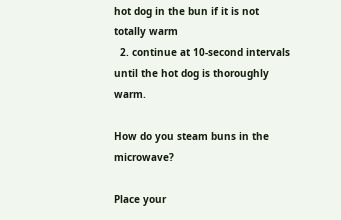hot dog in the bun if it is not totally warm
  2. continue at 10-second intervals until the hot dog is thoroughly warm.

How do you steam buns in the microwave?

Place your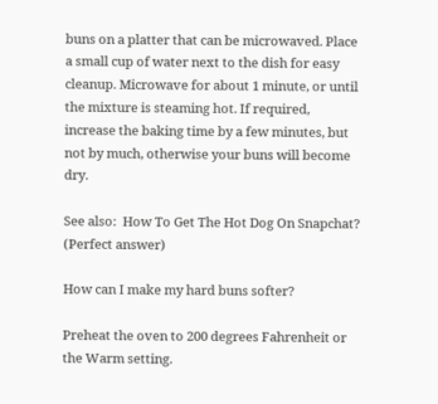buns on a platter that can be microwaved. Place a small cup of water next to the dish for easy cleanup. Microwave for about 1 minute, or until the mixture is steaming hot. If required, increase the baking time by a few minutes, but not by much, otherwise your buns will become dry.

See also:  How To Get The Hot Dog On Snapchat? (Perfect answer)

How can I make my hard buns softer?

Preheat the oven to 200 degrees Fahrenheit or the Warm setting.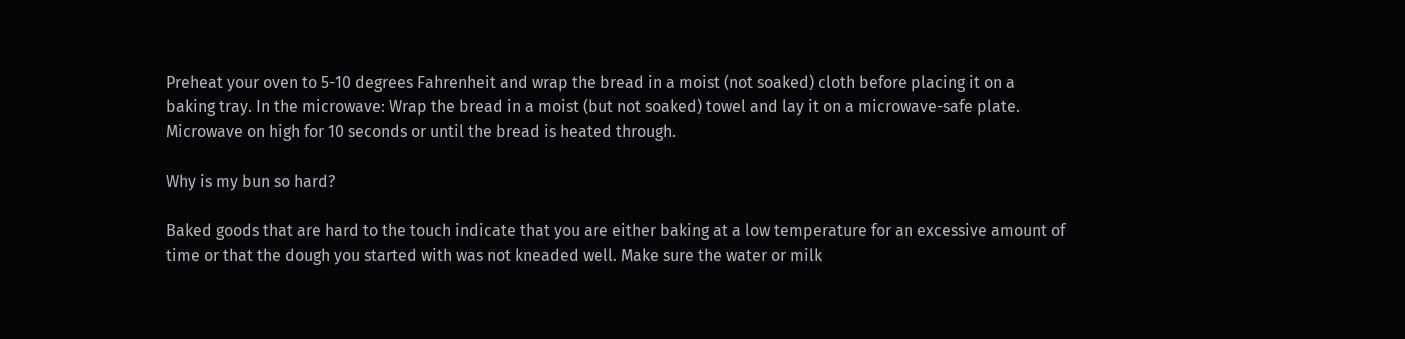Preheat your oven to 5-10 degrees Fahrenheit and wrap the bread in a moist (not soaked) cloth before placing it on a baking tray. In the microwave: Wrap the bread in a moist (but not soaked) towel and lay it on a microwave-safe plate. Microwave on high for 10 seconds or until the bread is heated through.

Why is my bun so hard?

Baked goods that are hard to the touch indicate that you are either baking at a low temperature for an excessive amount of time or that the dough you started with was not kneaded well. Make sure the water or milk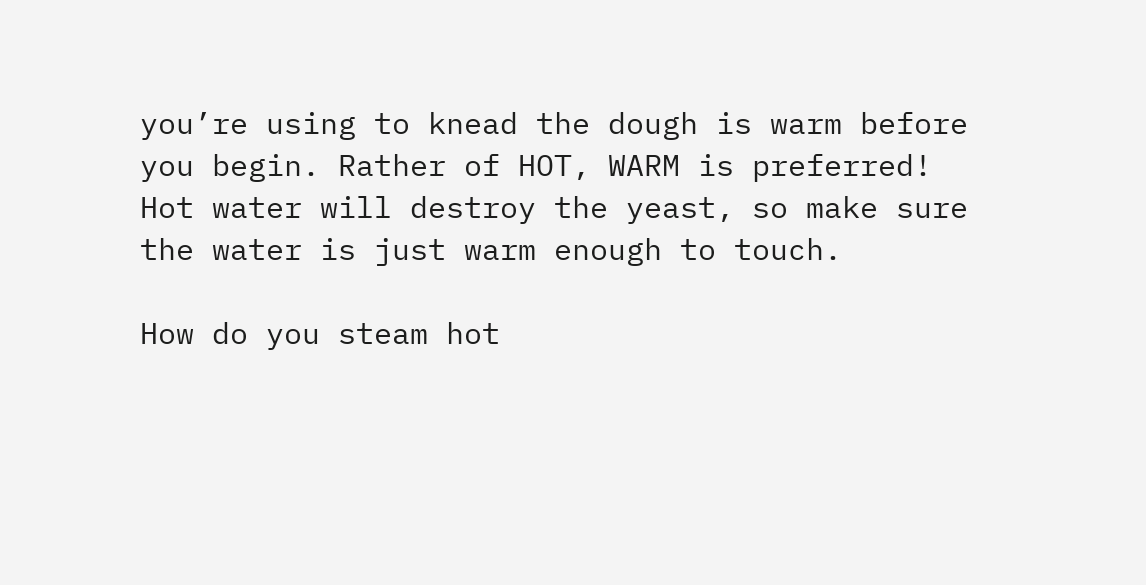you’re using to knead the dough is warm before you begin. Rather of HOT, WARM is preferred! Hot water will destroy the yeast, so make sure the water is just warm enough to touch.

How do you steam hot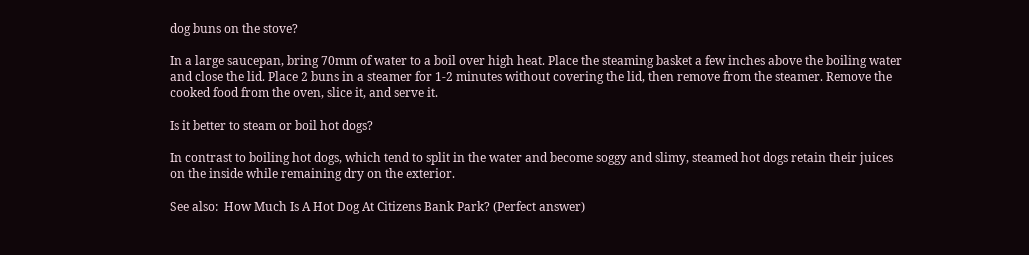dog buns on the stove?

In a large saucepan, bring 70mm of water to a boil over high heat. Place the steaming basket a few inches above the boiling water and close the lid. Place 2 buns in a steamer for 1-2 minutes without covering the lid, then remove from the steamer. Remove the cooked food from the oven, slice it, and serve it.

Is it better to steam or boil hot dogs?

In contrast to boiling hot dogs, which tend to split in the water and become soggy and slimy, steamed hot dogs retain their juices on the inside while remaining dry on the exterior.

See also:  How Much Is A Hot Dog At Citizens Bank Park? (Perfect answer)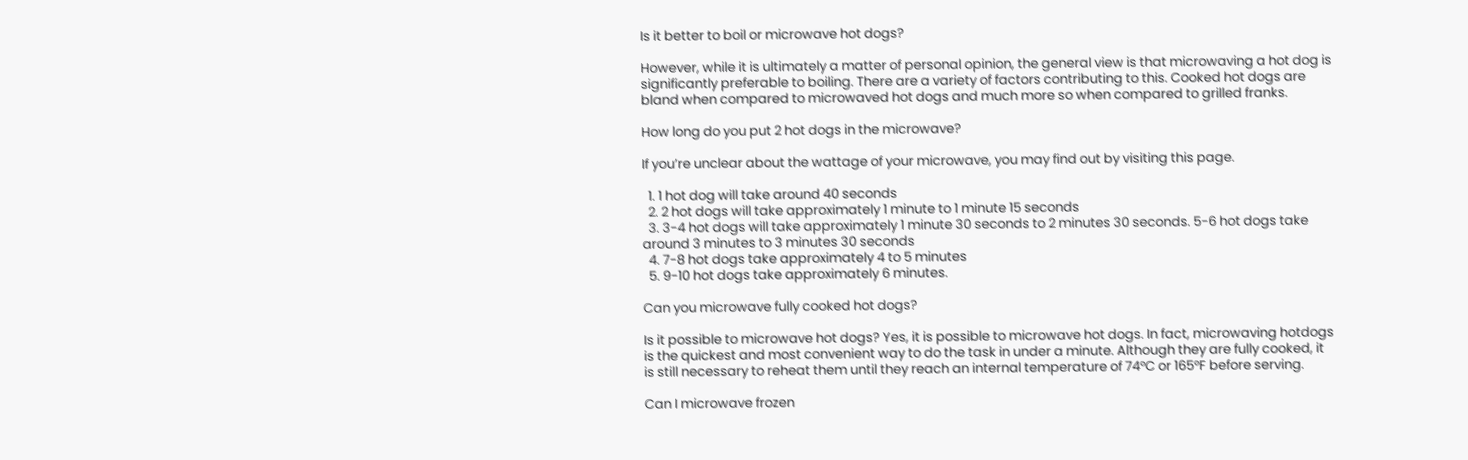Is it better to boil or microwave hot dogs?

However, while it is ultimately a matter of personal opinion, the general view is that microwaving a hot dog is significantly preferable to boiling. There are a variety of factors contributing to this. Cooked hot dogs are bland when compared to microwaved hot dogs and much more so when compared to grilled franks.

How long do you put 2 hot dogs in the microwave?

If you’re unclear about the wattage of your microwave, you may find out by visiting this page.

  1. 1 hot dog will take around 40 seconds
  2. 2 hot dogs will take approximately 1 minute to 1 minute 15 seconds
  3. 3-4 hot dogs will take approximately 1 minute 30 seconds to 2 minutes 30 seconds. 5-6 hot dogs take around 3 minutes to 3 minutes 30 seconds
  4. 7-8 hot dogs take approximately 4 to 5 minutes
  5. 9-10 hot dogs take approximately 6 minutes.

Can you microwave fully cooked hot dogs?

Is it possible to microwave hot dogs? Yes, it is possible to microwave hot dogs. In fact, microwaving hotdogs is the quickest and most convenient way to do the task in under a minute. Although they are fully cooked, it is still necessary to reheat them until they reach an internal temperature of 74°C or 165°F before serving.

Can I microwave frozen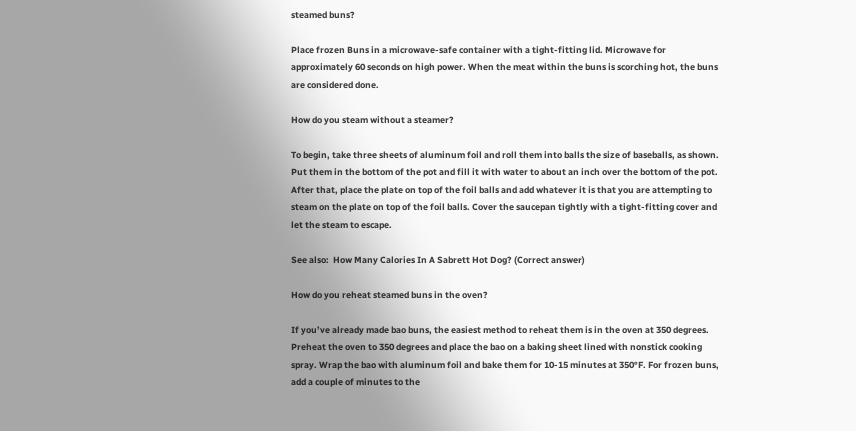steamed buns?

Place frozen Buns in a microwave-safe container with a tight-fitting lid. Microwave for approximately 60 seconds on high power. When the meat within the buns is scorching hot, the buns are considered done.

How do you steam without a steamer?

To begin, take three sheets of aluminum foil and roll them into balls the size of baseballs, as shown. Put them in the bottom of the pot and fill it with water to about an inch over the bottom of the pot. After that, place the plate on top of the foil balls and add whatever it is that you are attempting to steam on the plate on top of the foil balls. Cover the saucepan tightly with a tight-fitting cover and let the steam to escape.

See also:  How Many Calories In A Sabrett Hot Dog? (Correct answer)

How do you reheat steamed buns in the oven?

If you’ve already made bao buns, the easiest method to reheat them is in the oven at 350 degrees. Preheat the oven to 350 degrees and place the bao on a baking sheet lined with nonstick cooking spray. Wrap the bao with aluminum foil and bake them for 10-15 minutes at 350°F. For frozen buns, add a couple of minutes to the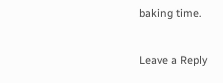baking time.

Leave a Reply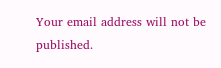Your email address will not be published.